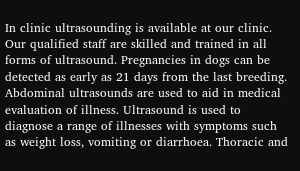In clinic ultrasounding is available at our clinic. Our qualified staff are skilled and trained in all forms of ultrasound. Pregnancies in dogs can be detected as early as 21 days from the last breeding. Abdominal ultrasounds are used to aid in medical evaluation of illness. Ultrasound is used to diagnose a range of illnesses with symptoms such as weight loss, vomiting or diarrhoea. Thoracic and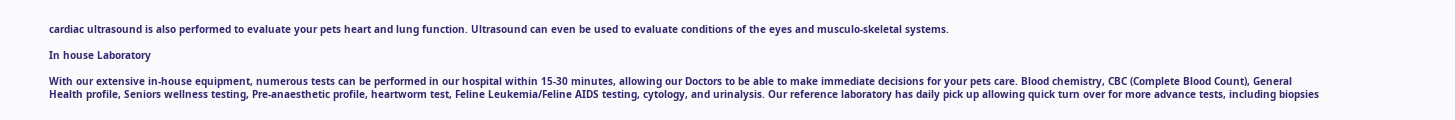cardiac ultrasound is also performed to evaluate your pets heart and lung function. Ultrasound can even be used to evaluate conditions of the eyes and musculo-skeletal systems.

In house Laboratory

With our extensive in-house equipment, numerous tests can be performed in our hospital within 15-30 minutes, allowing our Doctors to be able to make immediate decisions for your pets care. Blood chemistry, CBC (Complete Blood Count), General Health profile, Seniors wellness testing, Pre-anaesthetic profile, heartworm test, Feline Leukemia/Feline AIDS testing, cytology, and urinalysis. Our reference laboratory has daily pick up allowing quick turn over for more advance tests, including biopsies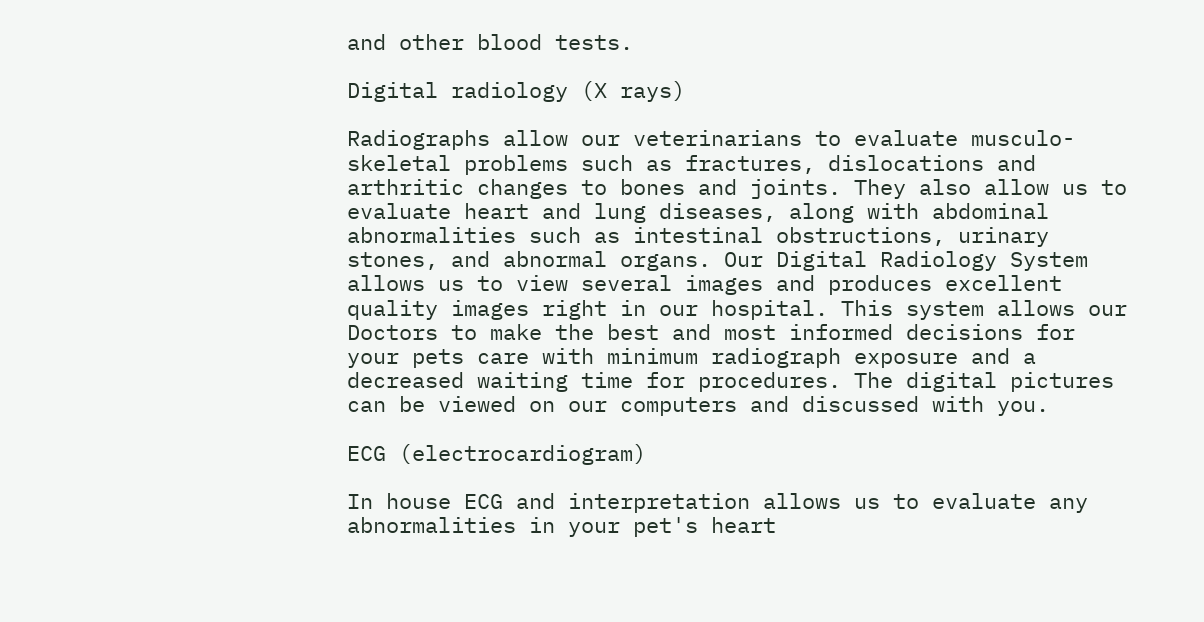and other blood tests.

Digital radiology (X rays)

Radiographs allow our veterinarians to evaluate musculo-skeletal problems such as fractures, dislocations and arthritic changes to bones and joints. They also allow us to evaluate heart and lung diseases, along with abdominal abnormalities such as intestinal obstructions, urinary stones, and abnormal organs. Our Digital Radiology System allows us to view several images and produces excellent quality images right in our hospital. This system allows our Doctors to make the best and most informed decisions for your pets care with minimum radiograph exposure and a decreased waiting time for procedures. The digital pictures can be viewed on our computers and discussed with you.

ECG (electrocardiogram)

In house ECG and interpretation allows us to evaluate any abnormalities in your pet's heart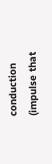conduction (impulse that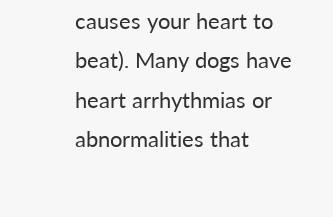causes your heart to beat). Many dogs have heart arrhythmias or abnormalities that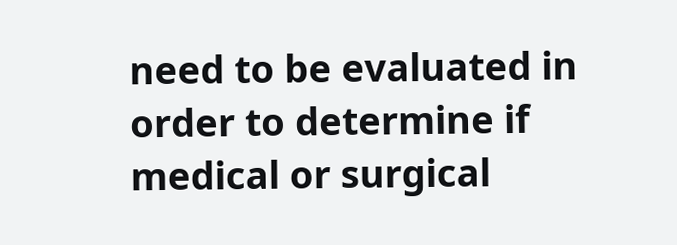need to be evaluated in order to determine if medical or surgical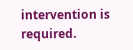intervention is required.